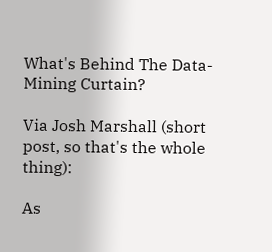What's Behind The Data-Mining Curtain?

Via Josh Marshall (short post, so that's the whole thing):

As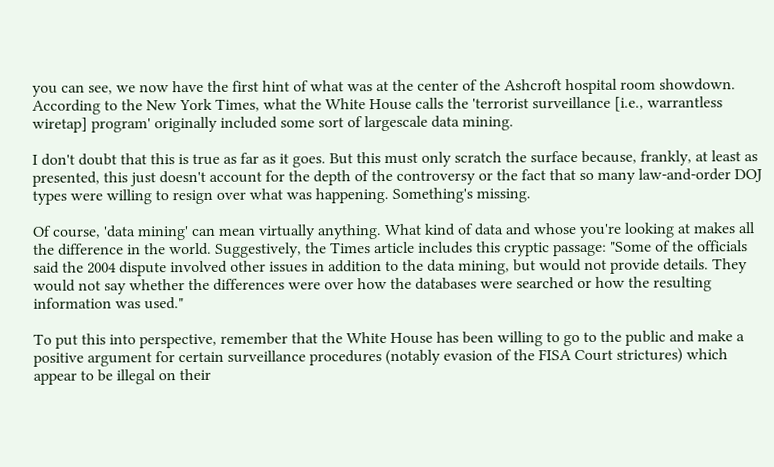you can see, we now have the first hint of what was at the center of the Ashcroft hospital room showdown. According to the New York Times, what the White House calls the 'terrorist surveillance [i.e., warrantless wiretap] program' originally included some sort of largescale data mining.

I don't doubt that this is true as far as it goes. But this must only scratch the surface because, frankly, at least as presented, this just doesn't account for the depth of the controversy or the fact that so many law-and-order DOJ types were willing to resign over what was happening. Something's missing.

Of course, 'data mining' can mean virtually anything. What kind of data and whose you're looking at makes all the difference in the world. Suggestively, the Times article includes this cryptic passage: "Some of the officials said the 2004 dispute involved other issues in addition to the data mining, but would not provide details. They would not say whether the differences were over how the databases were searched or how the resulting information was used."

To put this into perspective, remember that the White House has been willing to go to the public and make a positive argument for certain surveillance procedures (notably evasion of the FISA Court strictures) which appear to be illegal on their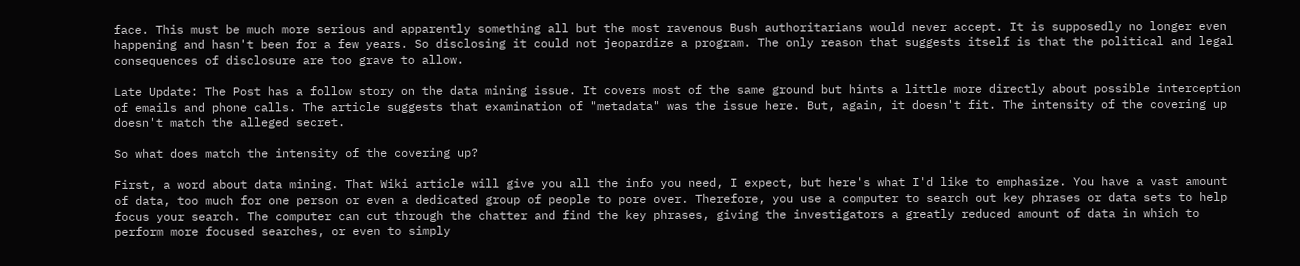face. This must be much more serious and apparently something all but the most ravenous Bush authoritarians would never accept. It is supposedly no longer even happening and hasn't been for a few years. So disclosing it could not jeopardize a program. The only reason that suggests itself is that the political and legal consequences of disclosure are too grave to allow.

Late Update: The Post has a follow story on the data mining issue. It covers most of the same ground but hints a little more directly about possible interception of emails and phone calls. The article suggests that examination of "metadata" was the issue here. But, again, it doesn't fit. The intensity of the covering up doesn't match the alleged secret.

So what does match the intensity of the covering up?

First, a word about data mining. That Wiki article will give you all the info you need, I expect, but here's what I'd like to emphasize. You have a vast amount of data, too much for one person or even a dedicated group of people to pore over. Therefore, you use a computer to search out key phrases or data sets to help focus your search. The computer can cut through the chatter and find the key phrases, giving the investigators a greatly reduced amount of data in which to perform more focused searches, or even to simply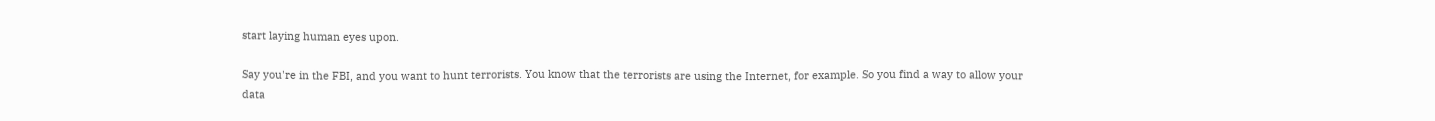start laying human eyes upon.

Say you're in the FBI, and you want to hunt terrorists. You know that the terrorists are using the Internet, for example. So you find a way to allow your data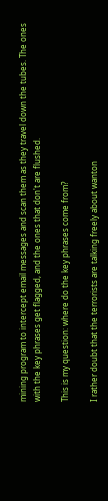mining program to intercept email messages and scan them as they travel down the tubes. The ones with the key phrases get flagged, and the ones that don't are flushed.

This is my question: where do the key phrases come from?

I rather doubt that the terrorists are talking freely about wanton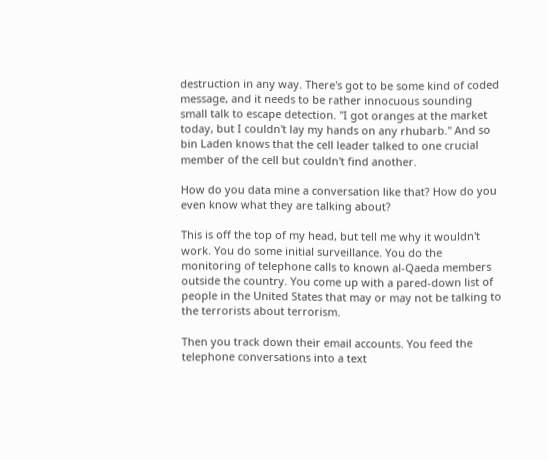destruction in any way. There's got to be some kind of coded message, and it needs to be rather innocuous sounding small talk to escape detection. "I got oranges at the market today, but I couldn't lay my hands on any rhubarb." And so bin Laden knows that the cell leader talked to one crucial member of the cell but couldn't find another.

How do you data mine a conversation like that? How do you even know what they are talking about?

This is off the top of my head, but tell me why it wouldn't work. You do some initial surveillance. You do the monitoring of telephone calls to known al-Qaeda members outside the country. You come up with a pared-down list of people in the United States that may or may not be talking to the terrorists about terrorism.

Then you track down their email accounts. You feed the telephone conversations into a text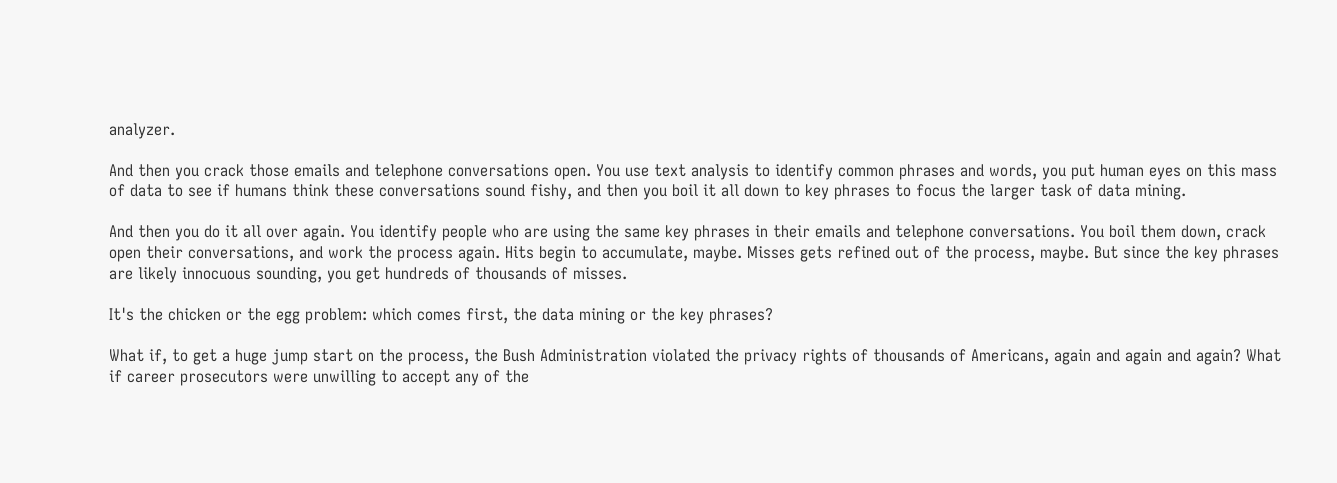analyzer.

And then you crack those emails and telephone conversations open. You use text analysis to identify common phrases and words, you put human eyes on this mass of data to see if humans think these conversations sound fishy, and then you boil it all down to key phrases to focus the larger task of data mining.

And then you do it all over again. You identify people who are using the same key phrases in their emails and telephone conversations. You boil them down, crack open their conversations, and work the process again. Hits begin to accumulate, maybe. Misses gets refined out of the process, maybe. But since the key phrases are likely innocuous sounding, you get hundreds of thousands of misses.

It's the chicken or the egg problem: which comes first, the data mining or the key phrases?

What if, to get a huge jump start on the process, the Bush Administration violated the privacy rights of thousands of Americans, again and again and again? What if career prosecutors were unwilling to accept any of the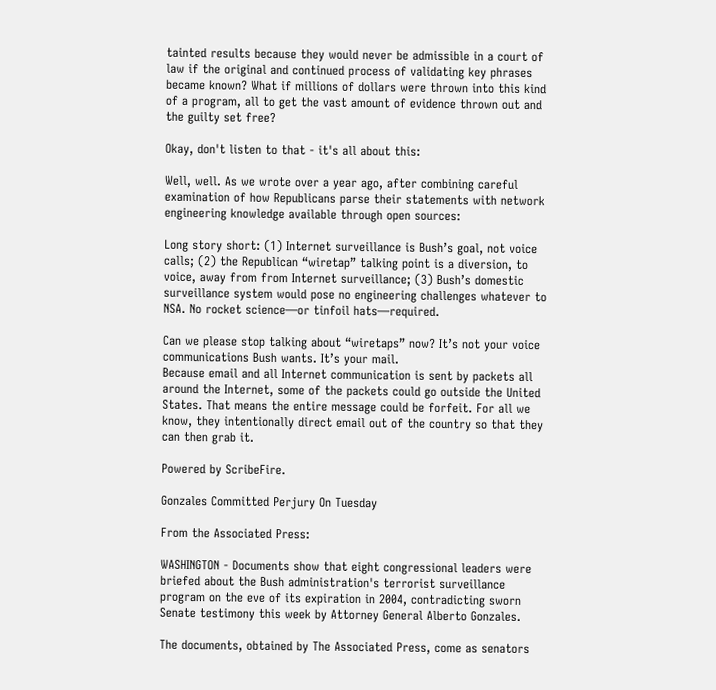tainted results because they would never be admissible in a court of law if the original and continued process of validating key phrases became known? What if millions of dollars were thrown into this kind of a program, all to get the vast amount of evidence thrown out and the guilty set free?

Okay, don't listen to that - it's all about this:

Well, well. As we wrote over a year ago, after combining careful examination of how Republicans parse their statements with network engineering knowledge available through open sources:

Long story short: (1) Internet surveillance is Bush’s goal, not voice calls; (2) the Republican “wiretap” talking point is a diversion, to voice, away from from Internet surveillance; (3) Bush’s domestic surveillance system would pose no engineering challenges whatever to NSA. No rocket science—or tinfoil hats—required.

Can we please stop talking about “wiretaps” now? It’s not your voice communications Bush wants. It’s your mail.
Because email and all Internet communication is sent by packets all around the Internet, some of the packets could go outside the United States. That means the entire message could be forfeit. For all we know, they intentionally direct email out of the country so that they can then grab it.

Powered by ScribeFire.

Gonzales Committed Perjury On Tuesday

From the Associated Press:

WASHINGTON - Documents show that eight congressional leaders were briefed about the Bush administration's terrorist surveillance program on the eve of its expiration in 2004, contradicting sworn Senate testimony this week by Attorney General Alberto Gonzales.

The documents, obtained by The Associated Press, come as senators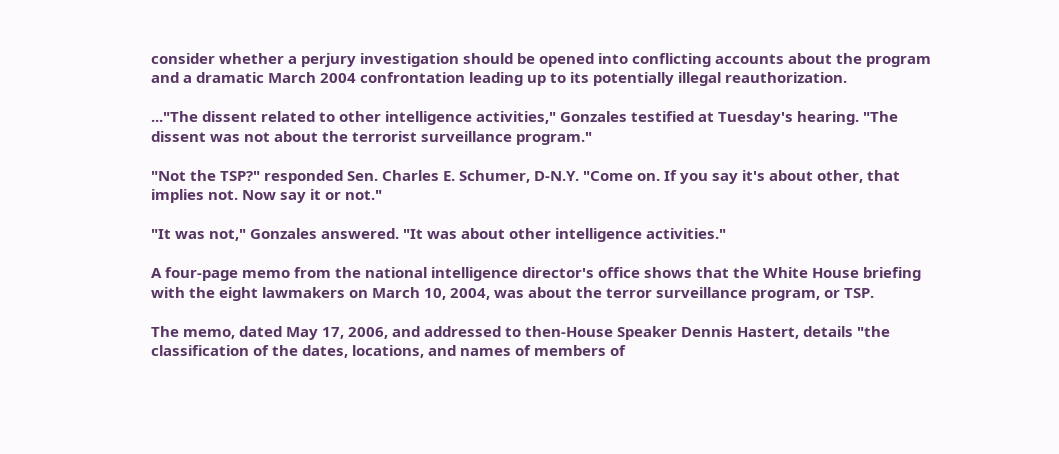consider whether a perjury investigation should be opened into conflicting accounts about the program and a dramatic March 2004 confrontation leading up to its potentially illegal reauthorization.

..."The dissent related to other intelligence activities," Gonzales testified at Tuesday's hearing. "The dissent was not about the terrorist surveillance program."

"Not the TSP?" responded Sen. Charles E. Schumer, D-N.Y. "Come on. If you say it's about other, that implies not. Now say it or not."

"It was not," Gonzales answered. "It was about other intelligence activities."

A four-page memo from the national intelligence director's office shows that the White House briefing with the eight lawmakers on March 10, 2004, was about the terror surveillance program, or TSP.

The memo, dated May 17, 2006, and addressed to then-House Speaker Dennis Hastert, details "the classification of the dates, locations, and names of members of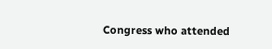Congress who attended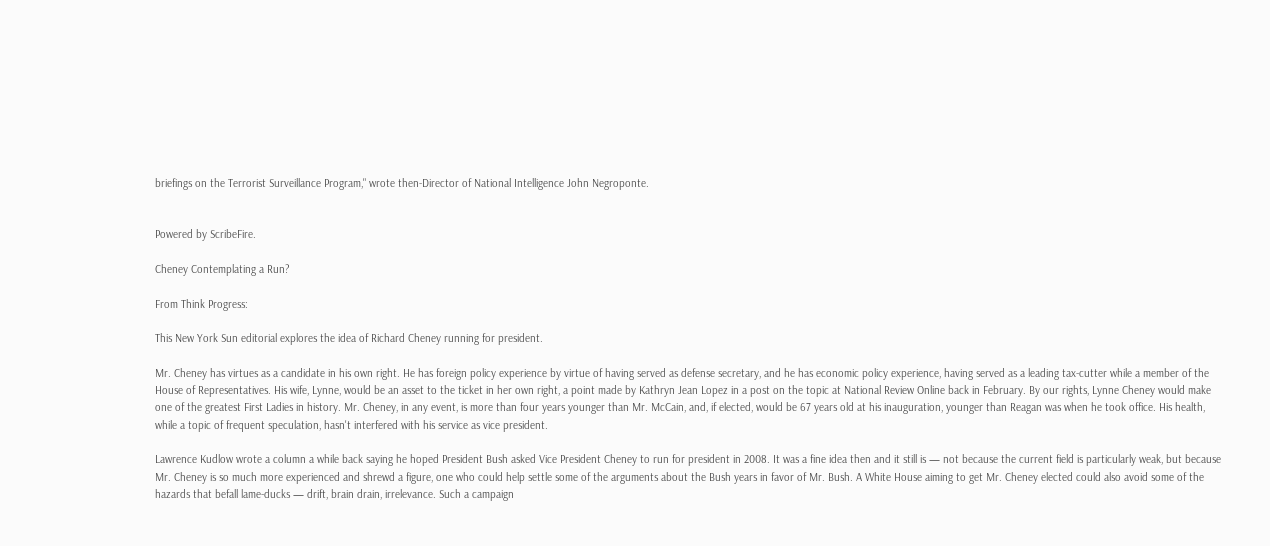briefings on the Terrorist Surveillance Program," wrote then-Director of National Intelligence John Negroponte.


Powered by ScribeFire.

Cheney Contemplating a Run?

From Think Progress:

This New York Sun editorial explores the idea of Richard Cheney running for president.

Mr. Cheney has virtues as a candidate in his own right. He has foreign policy experience by virtue of having served as defense secretary, and he has economic policy experience, having served as a leading tax-cutter while a member of the House of Representatives. His wife, Lynne, would be an asset to the ticket in her own right, a point made by Kathryn Jean Lopez in a post on the topic at National Review Online back in February. By our rights, Lynne Cheney would make one of the greatest First Ladies in history. Mr. Cheney, in any event, is more than four years younger than Mr. McCain, and, if elected, would be 67 years old at his inauguration, younger than Reagan was when he took office. His health, while a topic of frequent speculation, hasn't interfered with his service as vice president.

Lawrence Kudlow wrote a column a while back saying he hoped President Bush asked Vice President Cheney to run for president in 2008. It was a fine idea then and it still is — not because the current field is particularly weak, but because Mr. Cheney is so much more experienced and shrewd a figure, one who could help settle some of the arguments about the Bush years in favor of Mr. Bush. A White House aiming to get Mr. Cheney elected could also avoid some of the hazards that befall lame-ducks — drift, brain drain, irrelevance. Such a campaign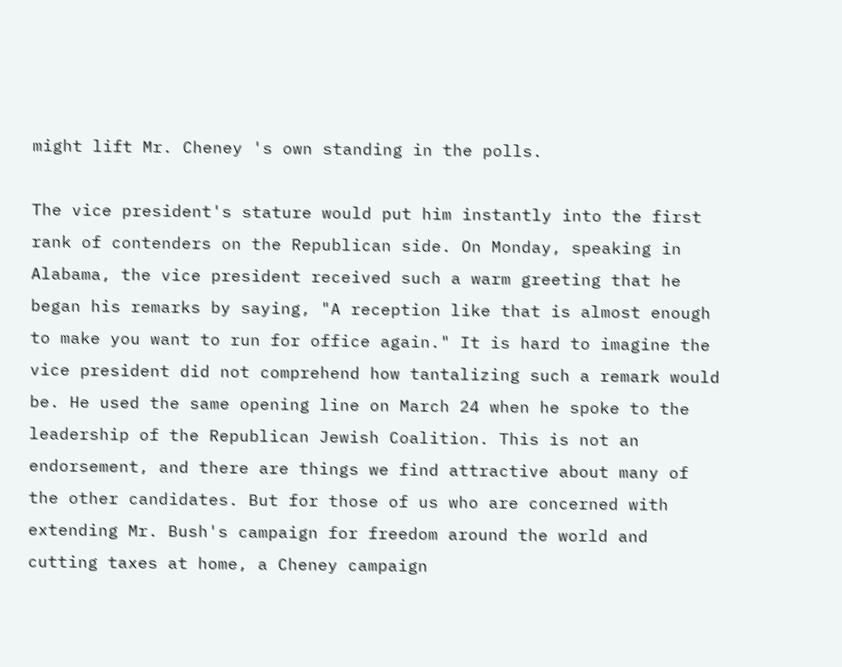might lift Mr. Cheney 's own standing in the polls.

The vice president's stature would put him instantly into the first rank of contenders on the Republican side. On Monday, speaking in Alabama, the vice president received such a warm greeting that he began his remarks by saying, "A reception like that is almost enough to make you want to run for office again." It is hard to imagine the vice president did not comprehend how tantalizing such a remark would be. He used the same opening line on March 24 when he spoke to the leadership of the Republican Jewish Coalition. This is not an endorsement, and there are things we find attractive about many of the other candidates. But for those of us who are concerned with extending Mr. Bush's campaign for freedom around the world and cutting taxes at home, a Cheney campaign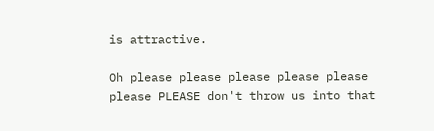is attractive.

Oh please please please please please please PLEASE don't throw us into that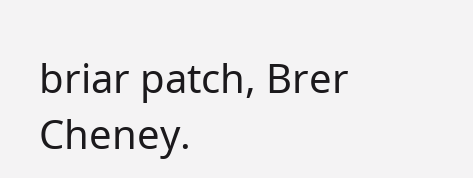briar patch, Brer Cheney.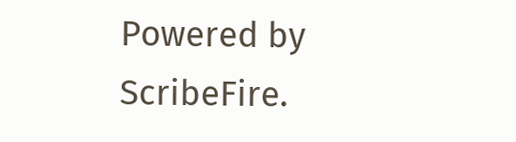Powered by ScribeFire.